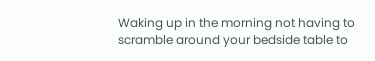Waking up in the morning not having to scramble around your bedside table to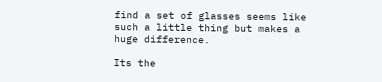find a set of glasses seems like such a little thing but makes a huge difference.

Its the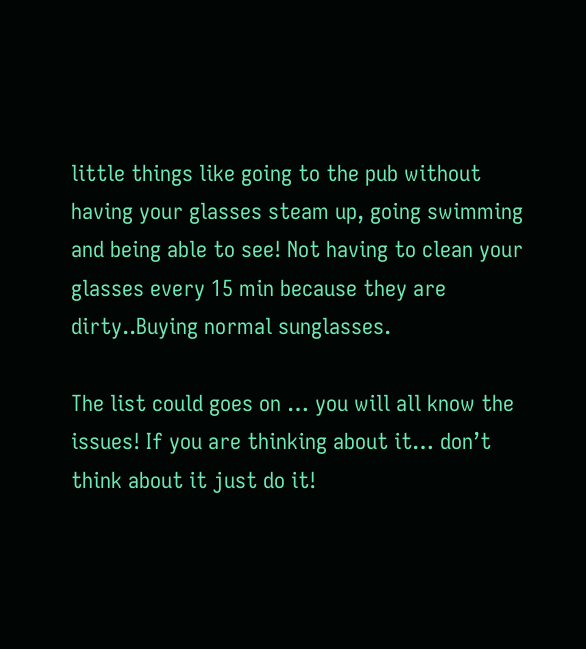little things like going to the pub without having your glasses steam up, going swimming and being able to see! Not having to clean your glasses every 15 min because they are dirty..Buying normal sunglasses.

The list could goes on … you will all know the issues! If you are thinking about it… don’t think about it just do it!